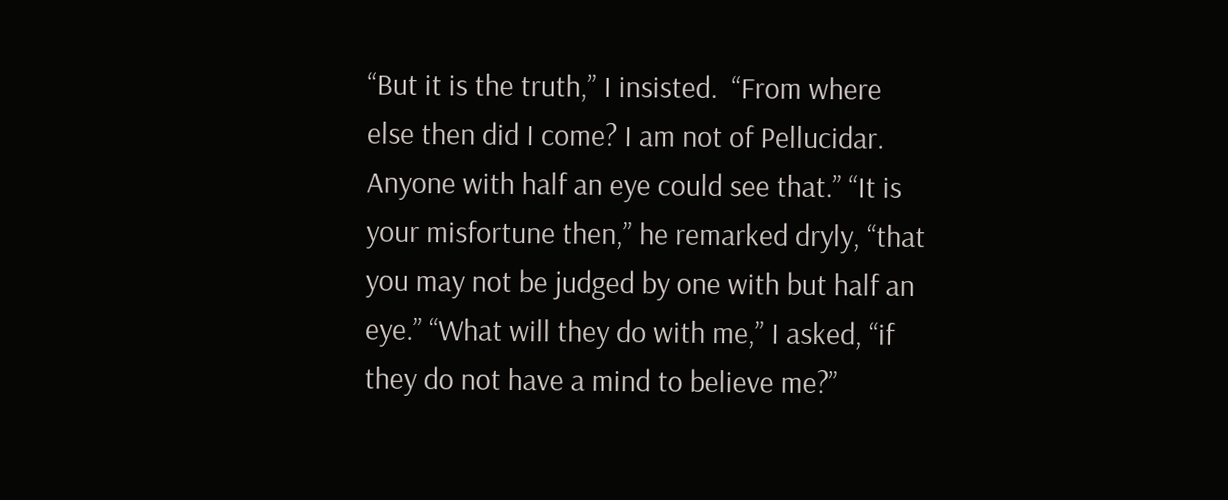“But it is the truth,” I insisted.  “From where else then did I come? I am not of Pellucidar.  Anyone with half an eye could see that.” “It is your misfortune then,” he remarked dryly, “that you may not be judged by one with but half an eye.” “What will they do with me,” I asked, “if they do not have a mind to believe me?”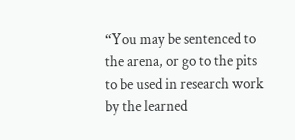“You may be sentenced to the arena, or go to the pits to be used in research work by the learned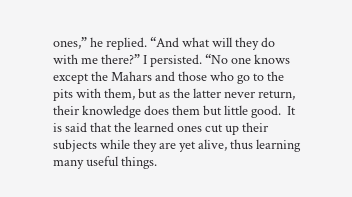ones,” he replied. “And what will they do with me there?” I persisted. “No one knows except the Mahars and those who go to the pits with them, but as the latter never return, their knowledge does them but little good.  It is said that the learned ones cut up their subjects while they are yet alive, thus learning many useful things.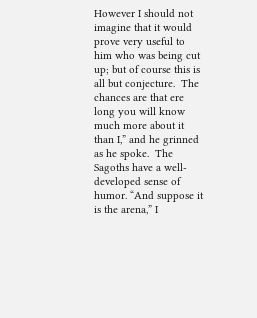However I should not imagine that it would prove very useful to him who was being cut up; but of course this is all but conjecture.  The chances are that ere long you will know much more about it than I,” and he grinned as he spoke.  The Sagoths have a well-developed sense of humor. “And suppose it is the arena,” I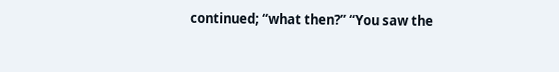continued; “what then?” “You saw the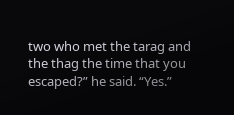two who met the tarag and the thag the time that you escaped?” he said. “Yes.”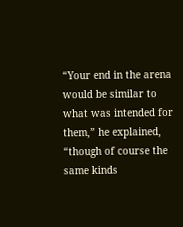“Your end in the arena would be similar to what was intended for them,” he explained, “though of course the same kinds